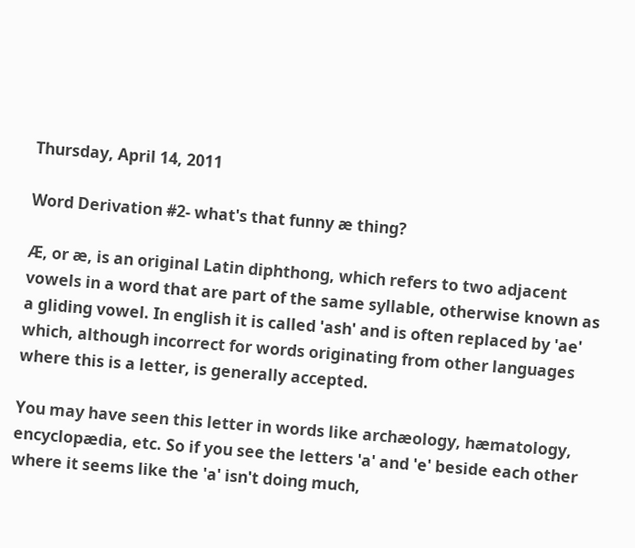Thursday, April 14, 2011

Word Derivation #2- what's that funny æ thing?

Æ, or æ, is an original Latin diphthong, which refers to two adjacent vowels in a word that are part of the same syllable, otherwise known as a gliding vowel. In english it is called 'ash' and is often replaced by 'ae' which, although incorrect for words originating from other languages where this is a letter, is generally accepted.

You may have seen this letter in words like archæology, hæmatology, encyclopædia, etc. So if you see the letters 'a' and 'e' beside each other where it seems like the 'a' isn't doing much,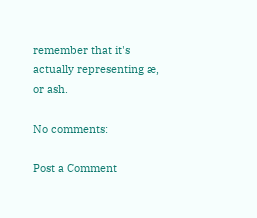remember that it's actually representing æ, or ash.

No comments:

Post a Comment